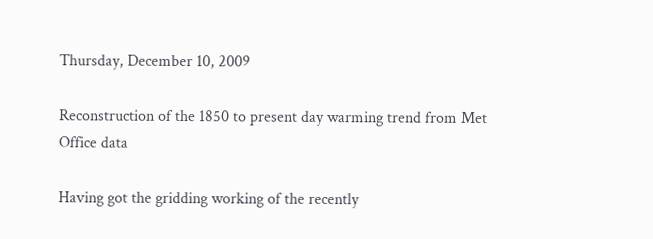Thursday, December 10, 2009

Reconstruction of the 1850 to present day warming trend from Met Office data

Having got the gridding working of the recently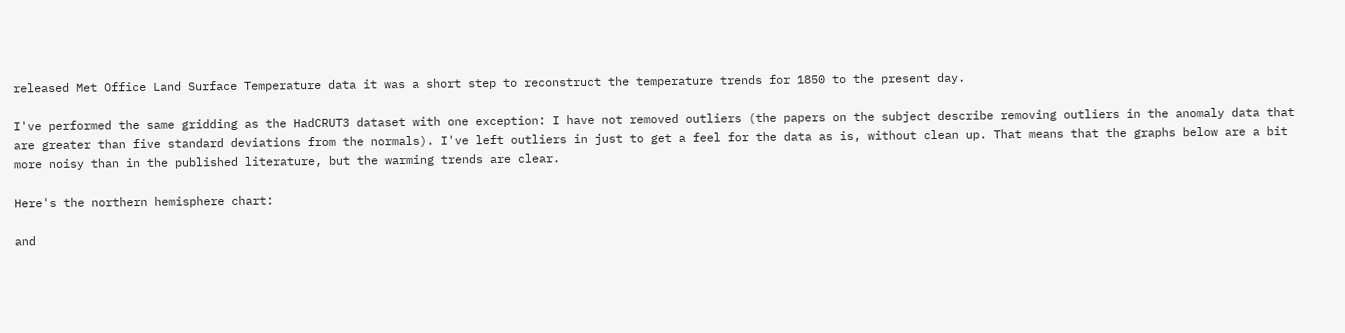released Met Office Land Surface Temperature data it was a short step to reconstruct the temperature trends for 1850 to the present day.

I've performed the same gridding as the HadCRUT3 dataset with one exception: I have not removed outliers (the papers on the subject describe removing outliers in the anomaly data that are greater than five standard deviations from the normals). I've left outliers in just to get a feel for the data as is, without clean up. That means that the graphs below are a bit more noisy than in the published literature, but the warming trends are clear.

Here's the northern hemisphere chart:

and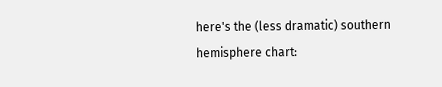here's the (less dramatic) southern hemisphere chart: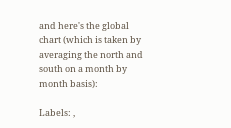and here's the global chart (which is taken by averaging the north and south on a month by month basis):

Labels: ,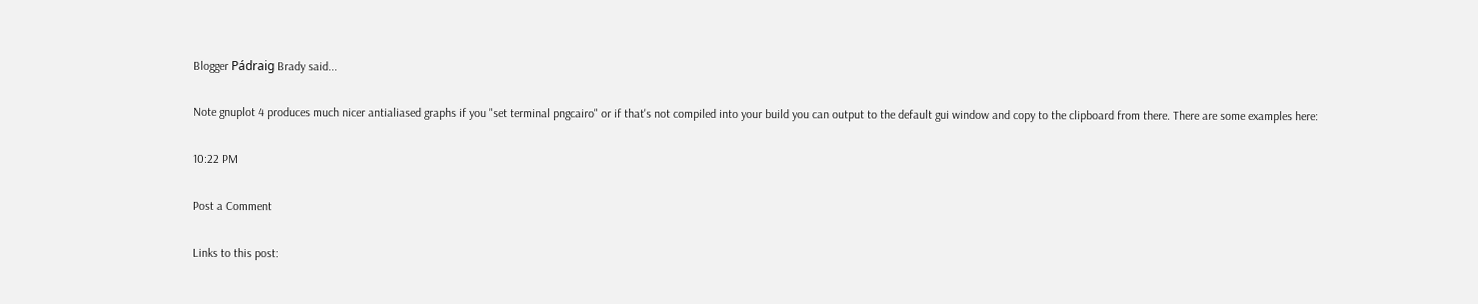Blogger Pádraig Brady said...

Note gnuplot 4 produces much nicer antialiased graphs if you "set terminal pngcairo" or if that's not compiled into your build you can output to the default gui window and copy to the clipboard from there. There are some examples here:

10:22 PM

Post a Comment

Links to this post: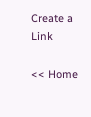Create a Link

<< Home